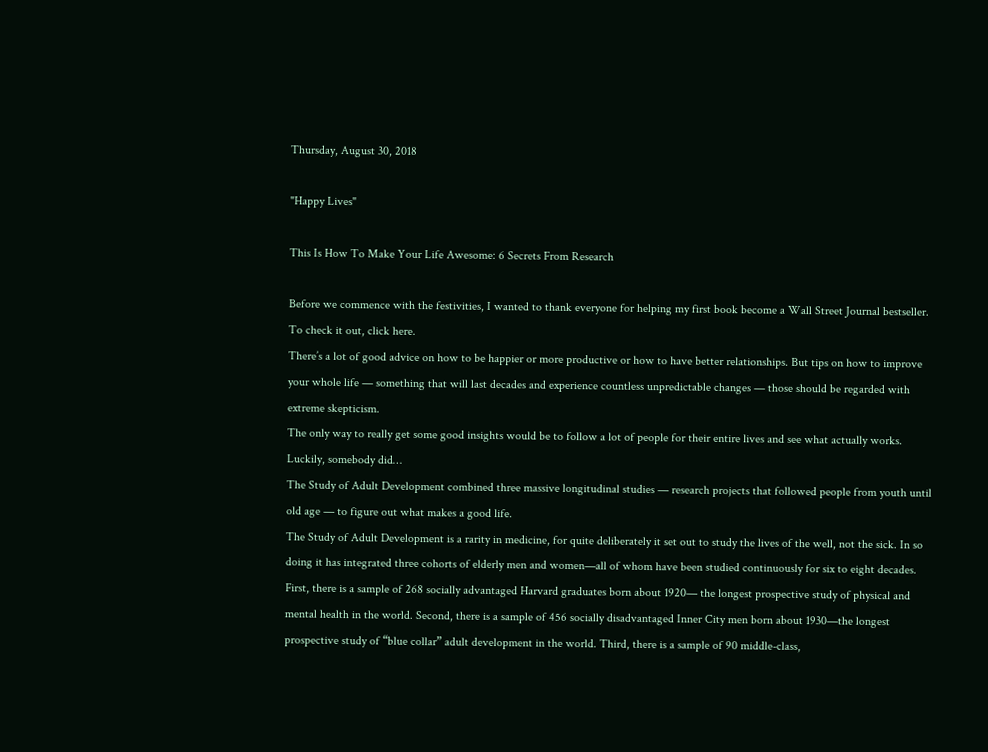Thursday, August 30, 2018

"Happy Lives"

This Is How To Make Your Life Awesome: 6 Secrets From Research

Before we commence with the festivities, I wanted to thank everyone for helping my first book become a Wall Street Journal bestseller. To check it out, click here.
There’s a lot of good advice on how to be happier or more productive or how to have better relationships. But tips on how to improve your whole life — something that will last decades and experience countless unpredictable changes — those should be regarded with extreme skepticism.
The only way to really get some good insights would be to follow a lot of people for their entire lives and see what actually works. Luckily, somebody did…
The Study of Adult Development combined three massive longitudinal studies — research projects that followed people from youth until old age — to figure out what makes a good life.
The Study of Adult Development is a rarity in medicine, for quite deliberately it set out to study the lives of the well, not the sick. In so doing it has integrated three cohorts of elderly men and women—all of whom have been studied continuously for six to eight decades. First, there is a sample of 268 socially advantaged Harvard graduates born about 1920— the longest prospective study of physical and mental health in the world. Second, there is a sample of 456 socially disadvantaged Inner City men born about 1930—the longest prospective study of “blue collar” adult development in the world. Third, there is a sample of 90 middle-class,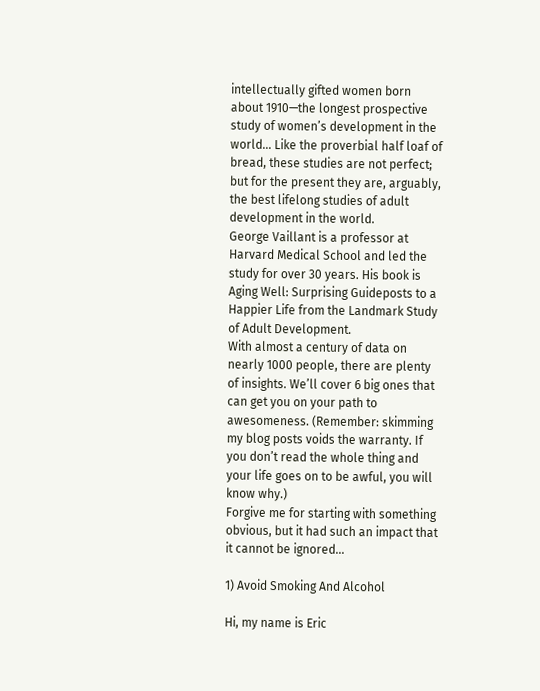intellectually gifted women born about 1910—the longest prospective study of women’s development in the world… Like the proverbial half loaf of bread, these studies are not perfect; but for the present they are, arguably, the best lifelong studies of adult development in the world.
George Vaillant is a professor at Harvard Medical School and led the study for over 30 years. His book is Aging Well: Surprising Guideposts to a Happier Life from the Landmark Study of Adult Development.
With almost a century of data on nearly 1000 people, there are plenty of insights. We’ll cover 6 big ones that can get you on your path to awesomeness. (Remember: skimming my blog posts voids the warranty. If you don’t read the whole thing and your life goes on to be awful, you will know why.)
Forgive me for starting with something obvious, but it had such an impact that it cannot be ignored…

1) Avoid Smoking And Alcohol

Hi, my name is Eric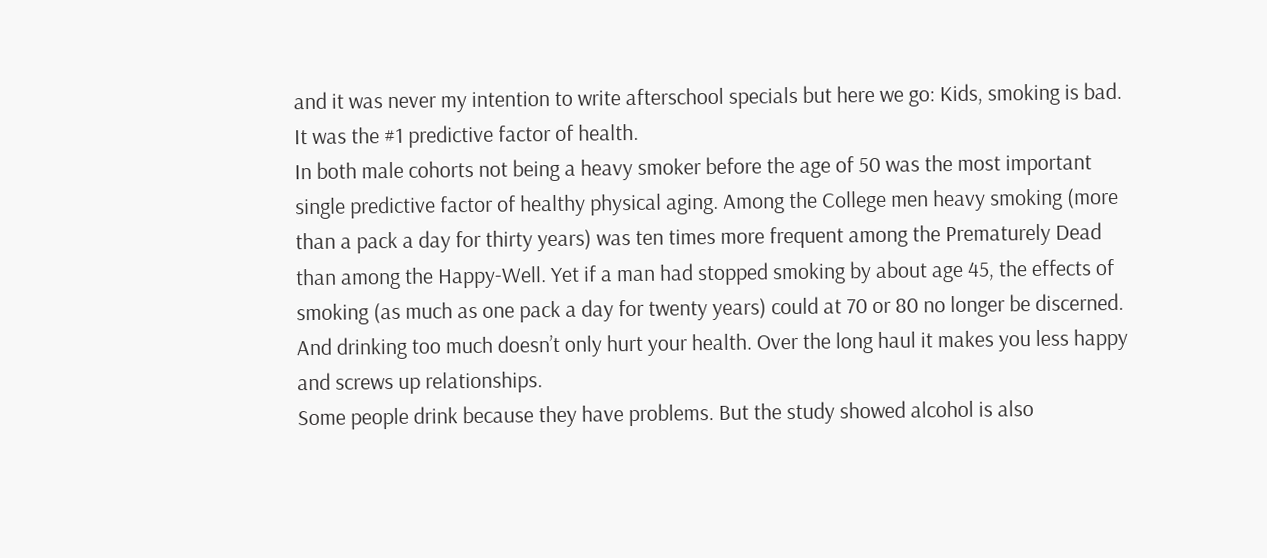and it was never my intention to write afterschool specials but here we go: Kids, smoking is bad.
It was the #1 predictive factor of health.
In both male cohorts not being a heavy smoker before the age of 50 was the most important single predictive factor of healthy physical aging. Among the College men heavy smoking (more than a pack a day for thirty years) was ten times more frequent among the Prematurely Dead than among the Happy-Well. Yet if a man had stopped smoking by about age 45, the effects of smoking (as much as one pack a day for twenty years) could at 70 or 80 no longer be discerned.
And drinking too much doesn’t only hurt your health. Over the long haul it makes you less happy and screws up relationships.
Some people drink because they have problems. But the study showed alcohol is also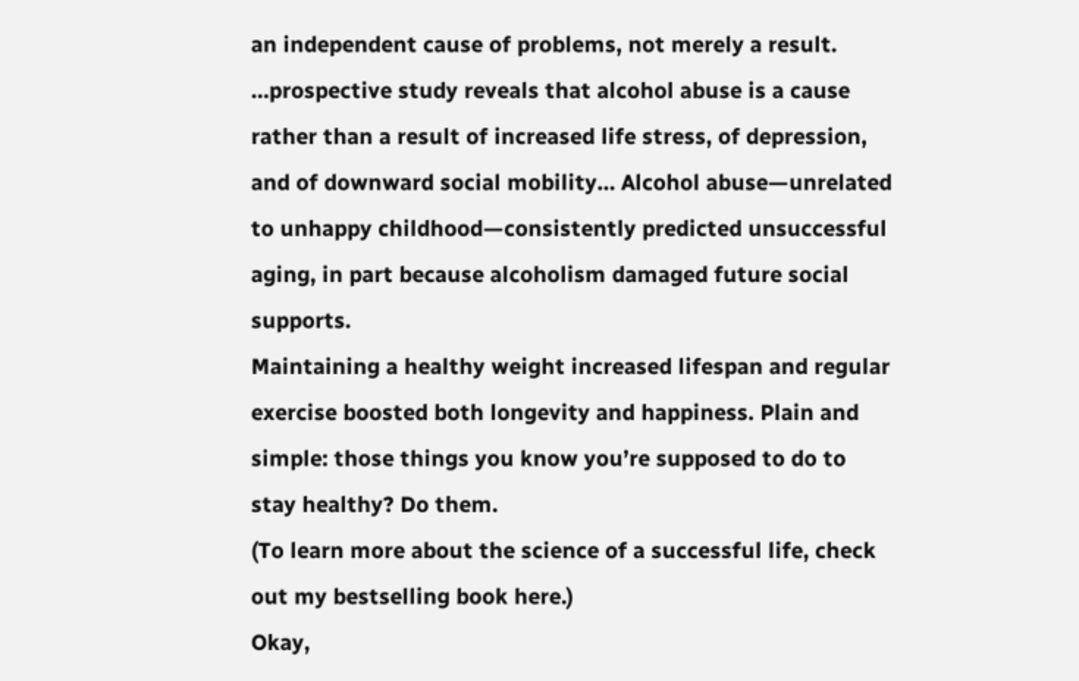an independent cause of problems, not merely a result.
…prospective study reveals that alcohol abuse is a cause rather than a result of increased life stress, of depression, and of downward social mobility… Alcohol abuse—unrelated to unhappy childhood—consistently predicted unsuccessful aging, in part because alcoholism damaged future social supports.
Maintaining a healthy weight increased lifespan and regular exercise boosted both longevity and happiness. Plain and simple: those things you know you’re supposed to do to stay healthy? Do them.
(To learn more about the science of a successful life, check out my bestselling book here.)
Okay,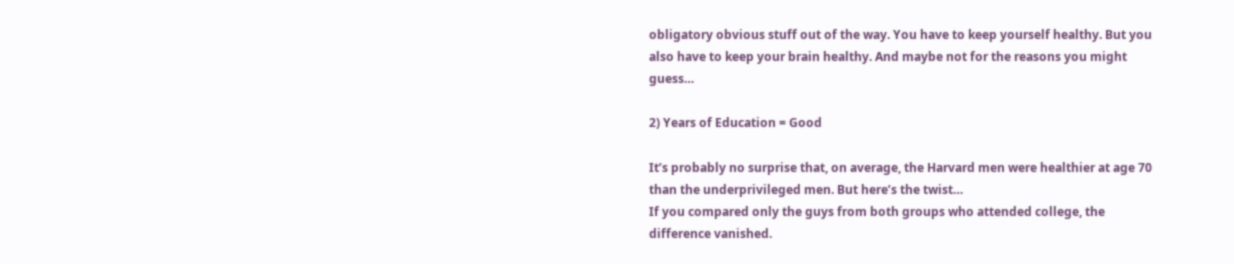obligatory obvious stuff out of the way. You have to keep yourself healthy. But you also have to keep your brain healthy. And maybe not for the reasons you might guess…

2) Years of Education = Good

It’s probably no surprise that, on average, the Harvard men were healthier at age 70 than the underprivileged men. But here’s the twist…
If you compared only the guys from both groups who attended college, the difference vanished.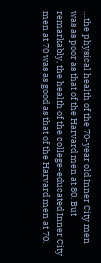…the physical health of the 70-year old Inner City men was as poor as that of the Harvard men at 80. But remarkably, the health of the college-educated Inner City men at 70 was as good as that of the Harvard men at 70.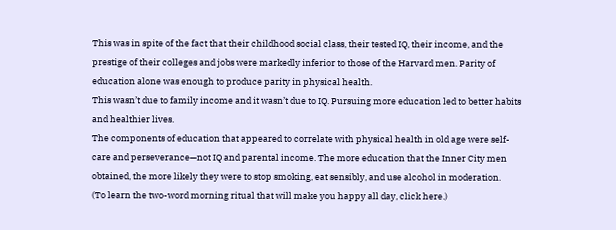This was in spite of the fact that their childhood social class, their tested IQ, their income, and the prestige of their colleges and jobs were markedly inferior to those of the Harvard men. Parity of education alone was enough to produce parity in physical health.
This wasn’t due to family income and it wasn’t due to IQ. Pursuing more education led to better habits and healthier lives.
The components of education that appeared to correlate with physical health in old age were self-care and perseverance—not IQ and parental income. The more education that the Inner City men obtained, the more likely they were to stop smoking, eat sensibly, and use alcohol in moderation.
(To learn the two-word morning ritual that will make you happy all day, click here.)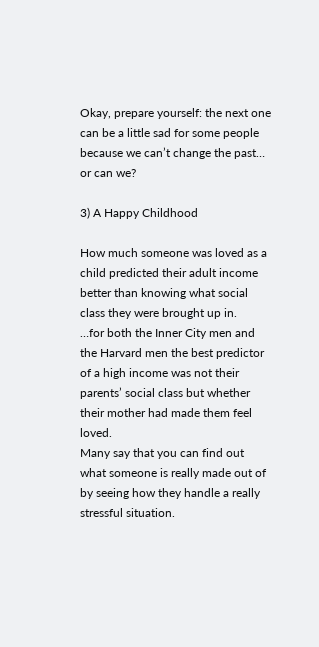Okay, prepare yourself: the next one can be a little sad for some people because we can’t change the past… or can we?

3) A Happy Childhood

How much someone was loved as a child predicted their adult income better than knowing what social class they were brought up in.
…for both the Inner City men and the Harvard men the best predictor of a high income was not their parents’ social class but whether their mother had made them feel loved.
Many say that you can find out what someone is really made out of by seeing how they handle a really stressful situation.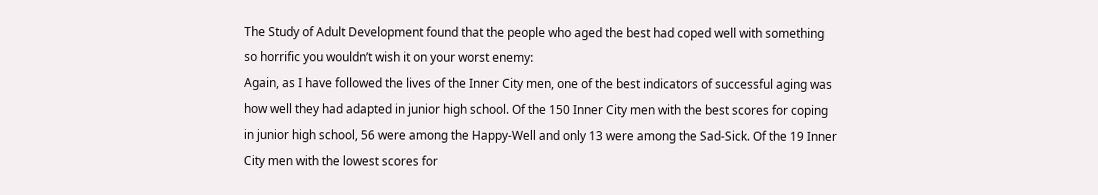The Study of Adult Development found that the people who aged the best had coped well with something so horrific you wouldn’t wish it on your worst enemy:
Again, as I have followed the lives of the Inner City men, one of the best indicators of successful aging was how well they had adapted in junior high school. Of the 150 Inner City men with the best scores for coping in junior high school, 56 were among the Happy-Well and only 13 were among the Sad-Sick. Of the 19 Inner City men with the lowest scores for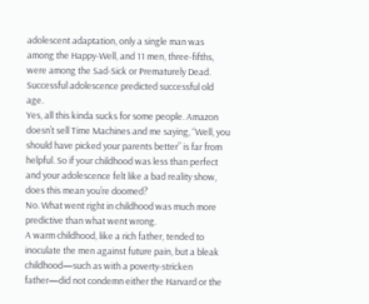adolescent adaptation, only a single man was among the Happy-Well, and 11 men, three-fifths, were among the Sad-Sick or Prematurely Dead. Successful adolescence predicted successful old age.
Yes, all this kinda sucks for some people. Amazon doesn’t sell Time Machines and me saying, “Well, you should have picked your parents better” is far from helpful. So if your childhood was less than perfect and your adolescence felt like a bad reality show, does this mean you’re doomed?
No. What went right in childhood was much more predictive than what went wrong.
A warm childhood, like a rich father, tended to inoculate the men against future pain, but a bleak childhood—such as with a poverty-stricken father—did not condemn either the Harvard or the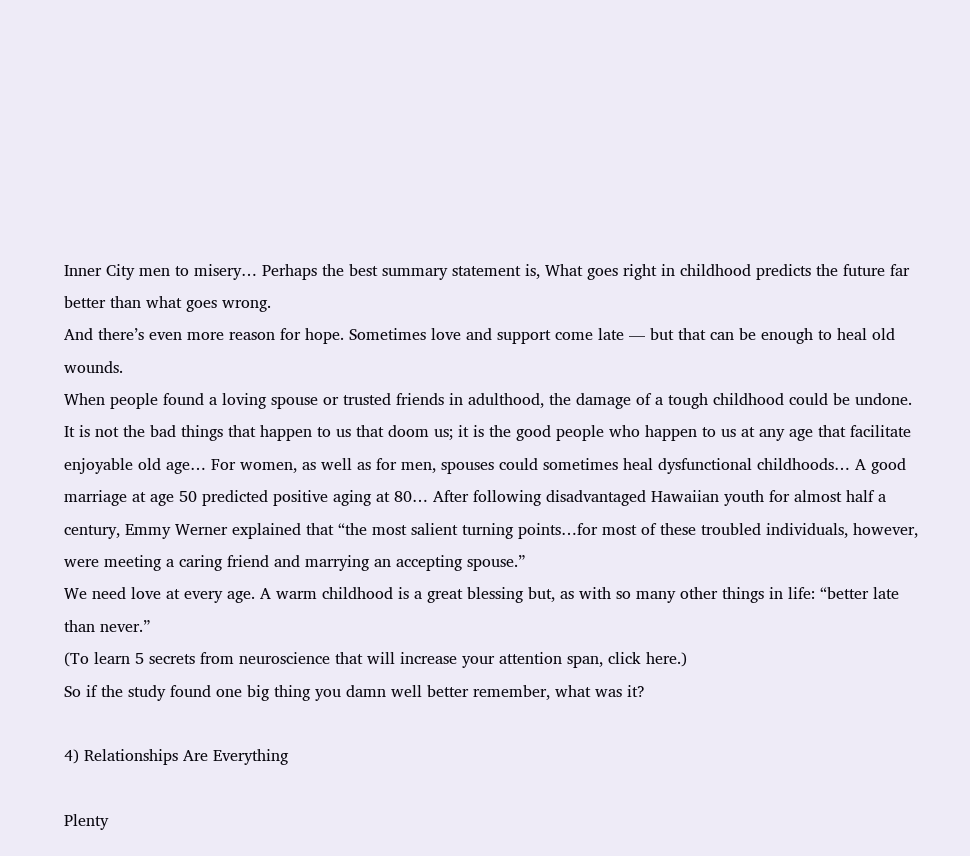Inner City men to misery… Perhaps the best summary statement is, What goes right in childhood predicts the future far better than what goes wrong.
And there’s even more reason for hope. Sometimes love and support come late — but that can be enough to heal old wounds.
When people found a loving spouse or trusted friends in adulthood, the damage of a tough childhood could be undone.
It is not the bad things that happen to us that doom us; it is the good people who happen to us at any age that facilitate enjoyable old age… For women, as well as for men, spouses could sometimes heal dysfunctional childhoods… A good marriage at age 50 predicted positive aging at 80… After following disadvantaged Hawaiian youth for almost half a century, Emmy Werner explained that “the most salient turning points…for most of these troubled individuals, however, were meeting a caring friend and marrying an accepting spouse.”
We need love at every age. A warm childhood is a great blessing but, as with so many other things in life: “better late than never.”
(To learn 5 secrets from neuroscience that will increase your attention span, click here.)
So if the study found one big thing you damn well better remember, what was it?

4) Relationships Are Everything

Plenty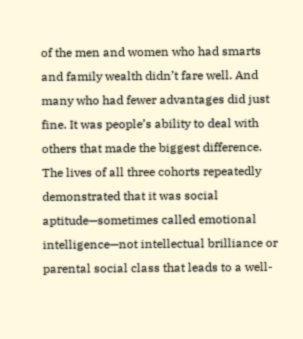of the men and women who had smarts and family wealth didn’t fare well. And many who had fewer advantages did just fine. It was people’s ability to deal with others that made the biggest difference.
The lives of all three cohorts repeatedly demonstrated that it was social aptitude—sometimes called emotional intelligence—not intellectual brilliance or parental social class that leads to a well-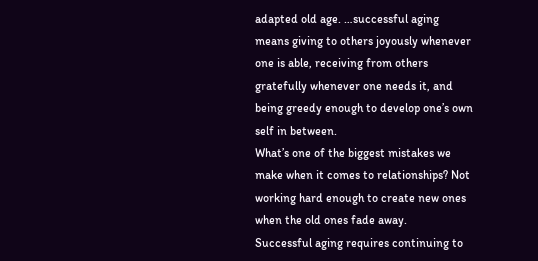adapted old age. …successful aging means giving to others joyously whenever one is able, receiving from others gratefully whenever one needs it, and being greedy enough to develop one’s own self in between.
What’s one of the biggest mistakes we make when it comes to relationships? Not working hard enough to create new ones when the old ones fade away.
Successful aging requires continuing to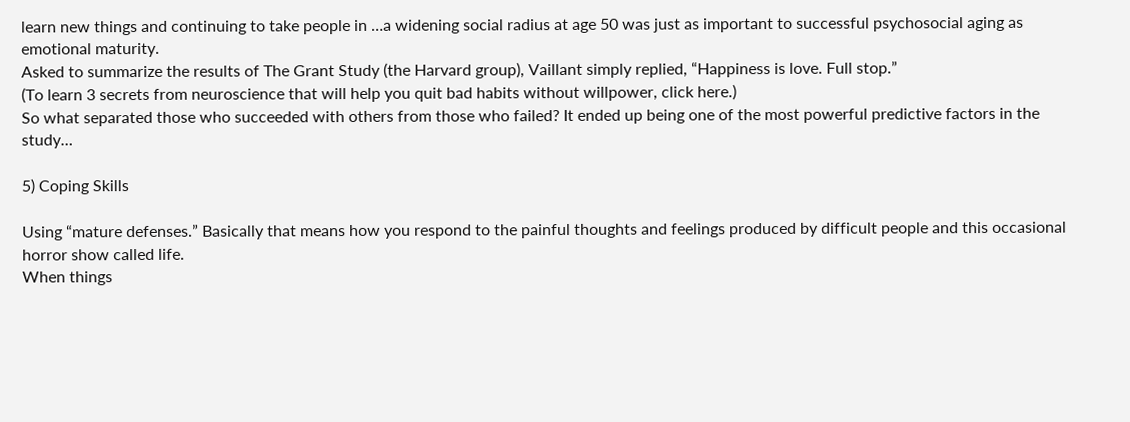learn new things and continuing to take people in …a widening social radius at age 50 was just as important to successful psychosocial aging as emotional maturity.
Asked to summarize the results of The Grant Study (the Harvard group), Vaillant simply replied, “Happiness is love. Full stop.”
(To learn 3 secrets from neuroscience that will help you quit bad habits without willpower, click here.)
So what separated those who succeeded with others from those who failed? It ended up being one of the most powerful predictive factors in the study…

5) Coping Skills

Using “mature defenses.” Basically that means how you respond to the painful thoughts and feelings produced by difficult people and this occasional horror show called life.
When things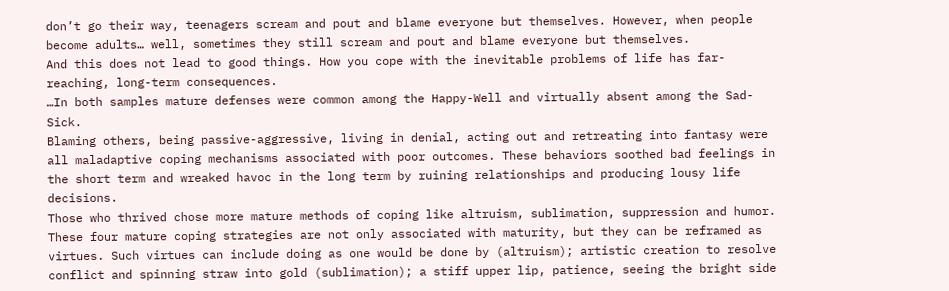don’t go their way, teenagers scream and pout and blame everyone but themselves. However, when people become adults… well, sometimes they still scream and pout and blame everyone but themselves.
And this does not lead to good things. How you cope with the inevitable problems of life has far-reaching, long-term consequences.
…In both samples mature defenses were common among the Happy-Well and virtually absent among the Sad-Sick.
Blaming others, being passive-aggressive, living in denial, acting out and retreating into fantasy were all maladaptive coping mechanisms associated with poor outcomes. These behaviors soothed bad feelings in the short term and wreaked havoc in the long term by ruining relationships and producing lousy life decisions.
Those who thrived chose more mature methods of coping like altruism, sublimation, suppression and humor.
These four mature coping strategies are not only associated with maturity, but they can be reframed as virtues. Such virtues can include doing as one would be done by (altruism); artistic creation to resolve conflict and spinning straw into gold (sublimation); a stiff upper lip, patience, seeing the bright side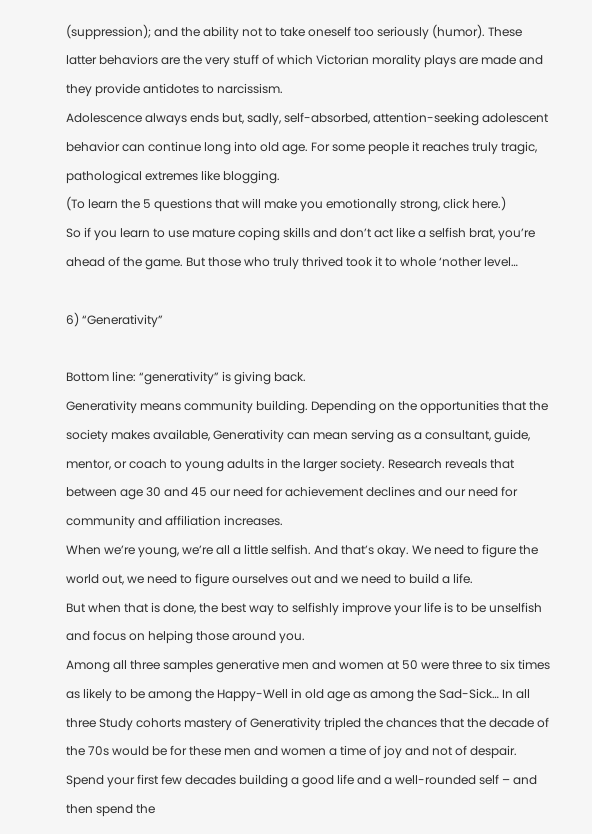(suppression); and the ability not to take oneself too seriously (humor). These latter behaviors are the very stuff of which Victorian morality plays are made and they provide antidotes to narcissism.
Adolescence always ends but, sadly, self-absorbed, attention-seeking adolescent behavior can continue long into old age. For some people it reaches truly tragic, pathological extremes like blogging.
(To learn the 5 questions that will make you emotionally strong, click here.)
So if you learn to use mature coping skills and don’t act like a selfish brat, you’re ahead of the game. But those who truly thrived took it to whole ‘nother level…

6) “Generativity”

Bottom line: “generativity” is giving back.
Generativity means community building. Depending on the opportunities that the society makes available, Generativity can mean serving as a consultant, guide, mentor, or coach to young adults in the larger society. Research reveals that between age 30 and 45 our need for achievement declines and our need for community and affiliation increases.
When we’re young, we’re all a little selfish. And that’s okay. We need to figure the world out, we need to figure ourselves out and we need to build a life.
But when that is done, the best way to selfishly improve your life is to be unselfish and focus on helping those around you.
Among all three samples generative men and women at 50 were three to six times as likely to be among the Happy-Well in old age as among the Sad-Sick… In all three Study cohorts mastery of Generativity tripled the chances that the decade of the 70s would be for these men and women a time of joy and not of despair.
Spend your first few decades building a good life and a well-rounded self – and then spend the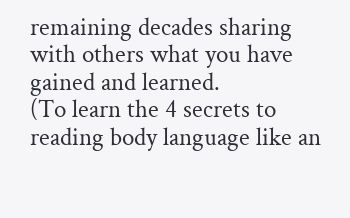remaining decades sharing with others what you have gained and learned.
(To learn the 4 secrets to reading body language like an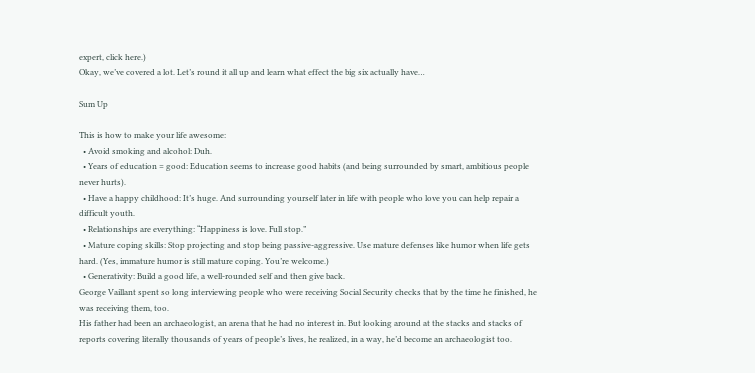expert, click here.)
Okay, we’ve covered a lot. Let’s round it all up and learn what effect the big six actually have…

Sum Up

This is how to make your life awesome:
  • Avoid smoking and alcohol: Duh.
  • Years of education = good: Education seems to increase good habits (and being surrounded by smart, ambitious people never hurts).
  • Have a happy childhood: It’s huge. And surrounding yourself later in life with people who love you can help repair a difficult youth.
  • Relationships are everything: “Happiness is love. Full stop.”
  • Mature coping skills: Stop projecting and stop being passive-aggressive. Use mature defenses like humor when life gets hard. (Yes, immature humor is still mature coping. You’re welcome.)
  • Generativity: Build a good life, a well-rounded self and then give back.
George Vaillant spent so long interviewing people who were receiving Social Security checks that by the time he finished, he was receiving them, too.
His father had been an archaeologist, an arena that he had no interest in. But looking around at the stacks and stacks of reports covering literally thousands of years of people’s lives, he realized, in a way, he’d become an archaeologist too.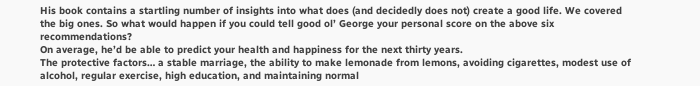His book contains a startling number of insights into what does (and decidedly does not) create a good life. We covered the big ones. So what would happen if you could tell good ol’ George your personal score on the above six recommendations?
On average, he’d be able to predict your health and happiness for the next thirty years.
The protective factors… a stable marriage, the ability to make lemonade from lemons, avoiding cigarettes, modest use of alcohol, regular exercise, high education, and maintaining normal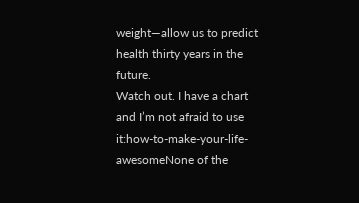weight—allow us to predict health thirty years in the future.
Watch out. I have a chart and I’m not afraid to use it:how-to-make-your-life-awesomeNone of the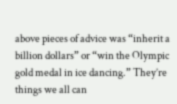above pieces of advice was “inherit a billion dollars” or “win the Olympic gold medal in ice dancing.” They’re things we all can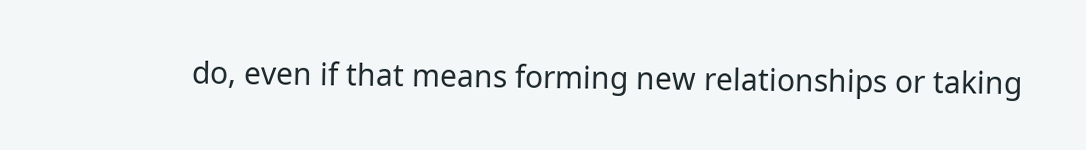do, even if that means forming new relationships or taking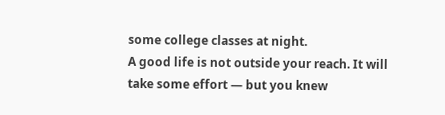some college classes at night.
A good life is not outside your reach. It will take some effort — but you knew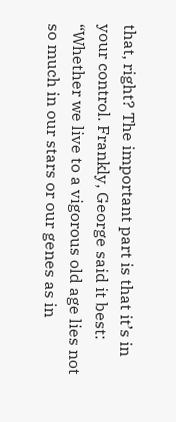that, right? The important part is that it’s in your control. Frankly, George said it best:
“Whether we live to a vigorous old age lies not so much in our stars or our genes as in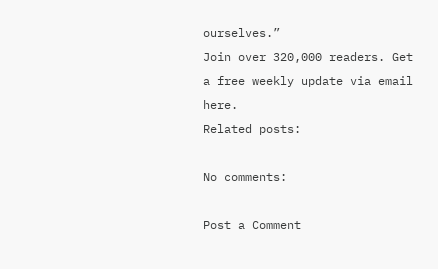ourselves.”
Join over 320,000 readers. Get a free weekly update via email here.
Related posts:

No comments:

Post a Comment